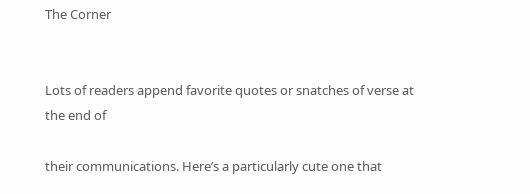The Corner


Lots of readers append favorite quotes or snatches of verse at the end of

their communications. Here’s a particularly cute one that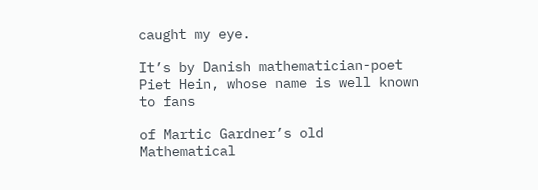caught my eye.

It’s by Danish mathematician-poet Piet Hein, whose name is well known to fans

of Martic Gardner’s old Mathematical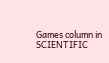Games column in SCIENTIFIC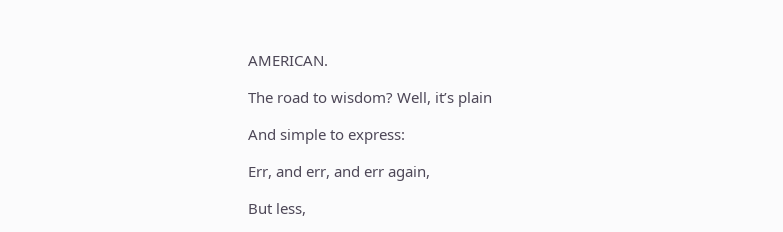AMERICAN.

The road to wisdom? Well, it’s plain

And simple to express:

Err, and err, and err again,

But less,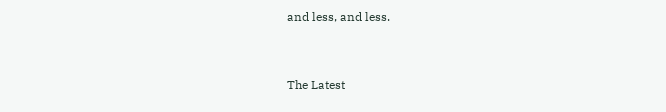and less, and less.


The Latest